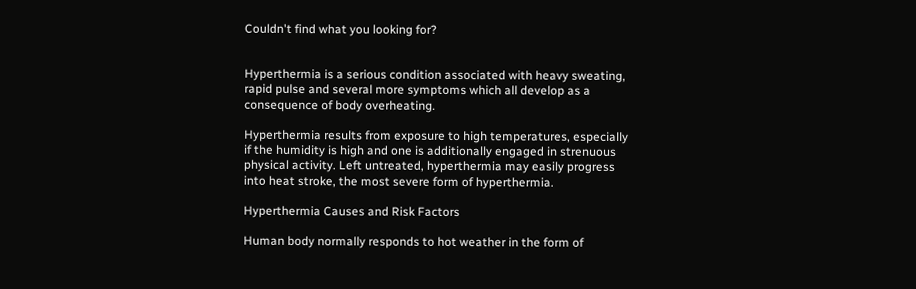Couldn't find what you looking for?


Hyperthermia is a serious condition associated with heavy sweating, rapid pulse and several more symptoms which all develop as a consequence of body overheating.

Hyperthermia results from exposure to high temperatures, especially if the humidity is high and one is additionally engaged in strenuous physical activity. Left untreated, hyperthermia may easily progress into heat stroke, the most severe form of hyperthermia.

Hyperthermia Causes and Risk Factors

Human body normally responds to hot weather in the form of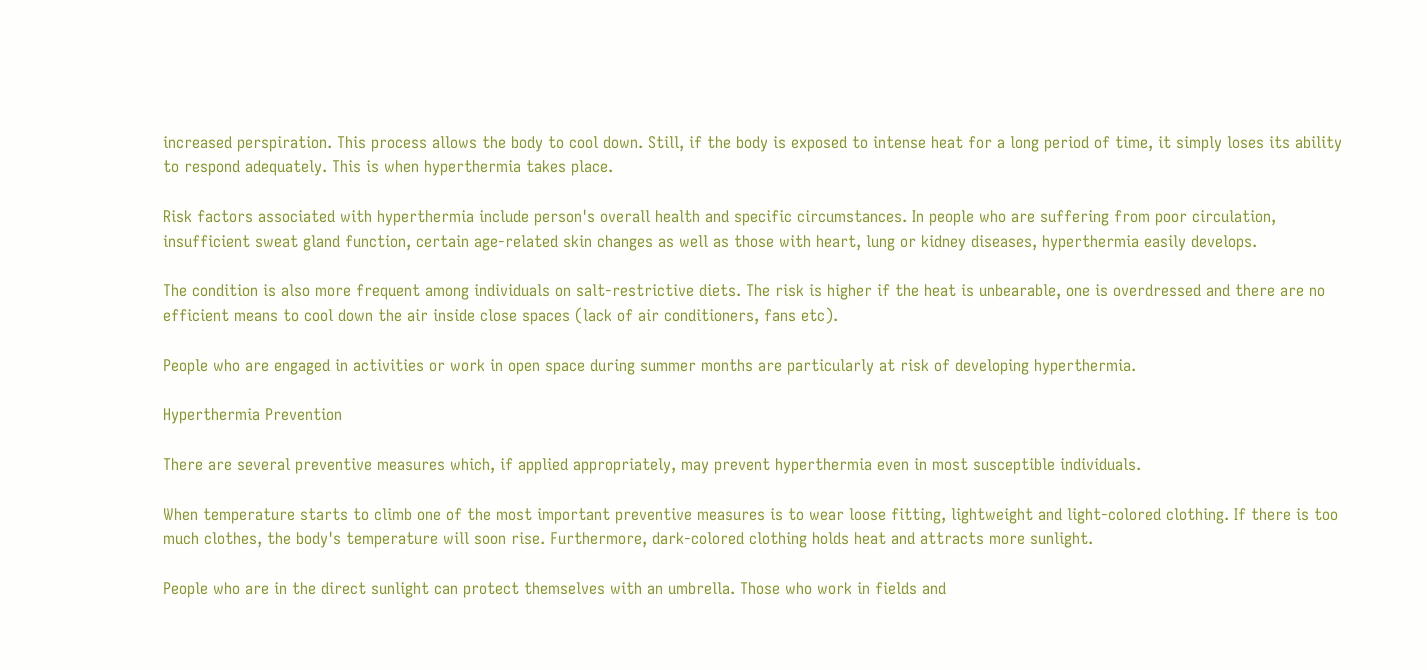increased perspiration. This process allows the body to cool down. Still, if the body is exposed to intense heat for a long period of time, it simply loses its ability to respond adequately. This is when hyperthermia takes place.

Risk factors associated with hyperthermia include person's overall health and specific circumstances. In people who are suffering from poor circulation, insufficient sweat gland function, certain age-related skin changes as well as those with heart, lung or kidney diseases, hyperthermia easily develops.

The condition is also more frequent among individuals on salt-restrictive diets. The risk is higher if the heat is unbearable, one is overdressed and there are no efficient means to cool down the air inside close spaces (lack of air conditioners, fans etc).

People who are engaged in activities or work in open space during summer months are particularly at risk of developing hyperthermia.

Hyperthermia Prevention

There are several preventive measures which, if applied appropriately, may prevent hyperthermia even in most susceptible individuals.

When temperature starts to climb one of the most important preventive measures is to wear loose fitting, lightweight and light-colored clothing. If there is too much clothes, the body's temperature will soon rise. Furthermore, dark-colored clothing holds heat and attracts more sunlight.

People who are in the direct sunlight can protect themselves with an umbrella. Those who work in fields and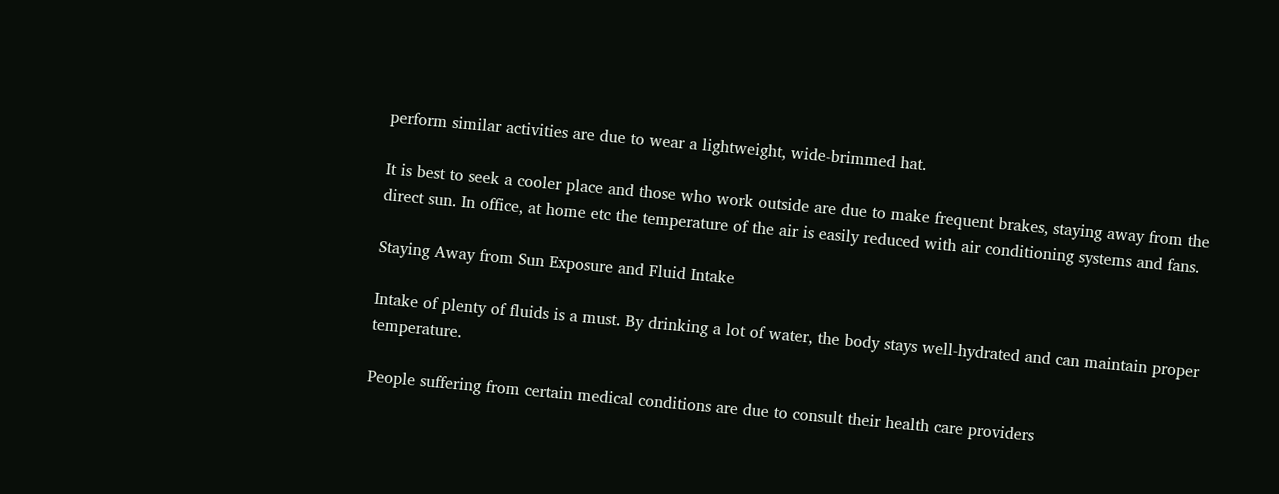perform similar activities are due to wear a lightweight, wide-brimmed hat.

It is best to seek a cooler place and those who work outside are due to make frequent brakes, staying away from the direct sun. In office, at home etc the temperature of the air is easily reduced with air conditioning systems and fans.

Staying Away from Sun Exposure and Fluid Intake

Intake of plenty of fluids is a must. By drinking a lot of water, the body stays well-hydrated and can maintain proper temperature.

People suffering from certain medical conditions are due to consult their health care providers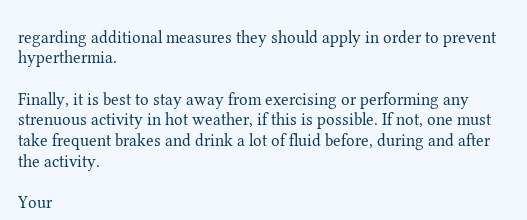regarding additional measures they should apply in order to prevent hyperthermia.

Finally, it is best to stay away from exercising or performing any strenuous activity in hot weather, if this is possible. If not, one must take frequent brakes and drink a lot of fluid before, during and after the activity.

Your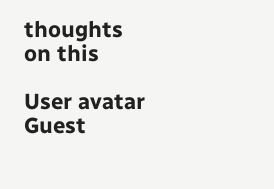thoughts on this

User avatar Guest